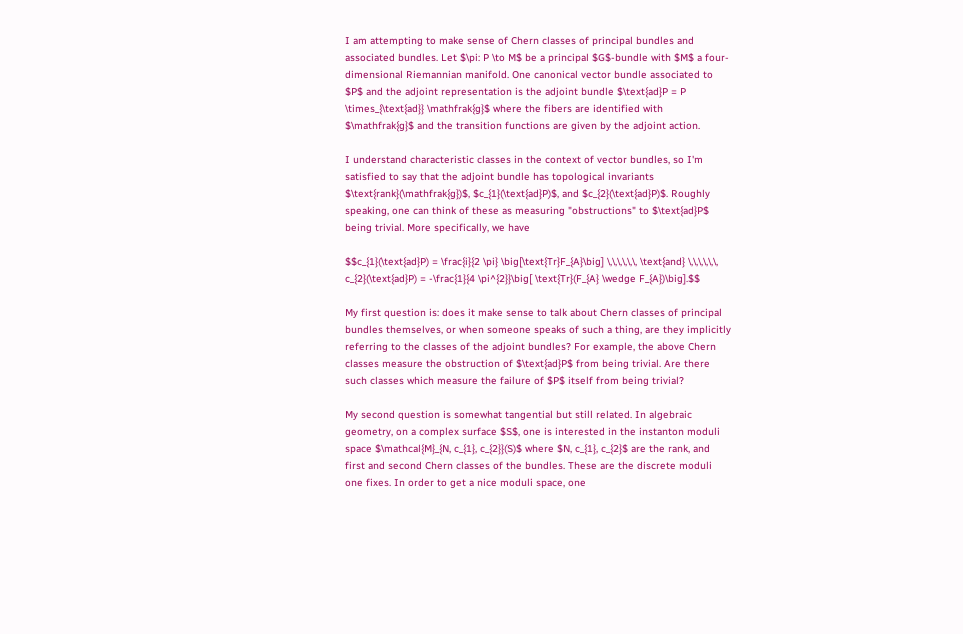I am attempting to make sense of Chern classes of principal bundles and associated bundles. Let $\pi: P \to M$ be a principal $G$-bundle with $M$ a four-dimensional Riemannian manifold. One canonical vector bundle associated to $P$ and the adjoint representation is the adjoint bundle $\text{ad}P = P \times_{\text{ad}} \mathfrak{g}$ where the fibers are identified with $\mathfrak{g}$ and the transition functions are given by the adjoint action.

I understand characteristic classes in the context of vector bundles, so I'm satisfied to say that the adjoint bundle has topological invariants $\text{rank}(\mathfrak{g})$, $c_{1}(\text{ad}P)$, and $c_{2}(\text{ad}P)$. Roughly speaking, one can think of these as measuring "obstructions" to $\text{ad}P$ being trivial. More specifically, we have

$$c_{1}(\text{ad}P) = \frac{i}{2 \pi} \big[\text{Tr}F_{A}\big] \,\,\,\,\,\, \text{and} \,\,\,\,\,\, c_{2}(\text{ad}P) = -\frac{1}{4 \pi^{2}}\big[ \text{Tr}(F_{A} \wedge F_{A})\big].$$

My first question is: does it make sense to talk about Chern classes of principal bundles themselves, or when someone speaks of such a thing, are they implicitly referring to the classes of the adjoint bundles? For example, the above Chern classes measure the obstruction of $\text{ad}P$ from being trivial. Are there such classes which measure the failure of $P$ itself from being trivial?

My second question is somewhat tangential but still related. In algebraic geometry, on a complex surface $S$, one is interested in the instanton moduli space $\mathcal{M}_{N, c_{1}, c_{2}}(S)$ where $N, c_{1}, c_{2}$ are the rank, and first and second Chern classes of the bundles. These are the discrete moduli one fixes. In order to get a nice moduli space, one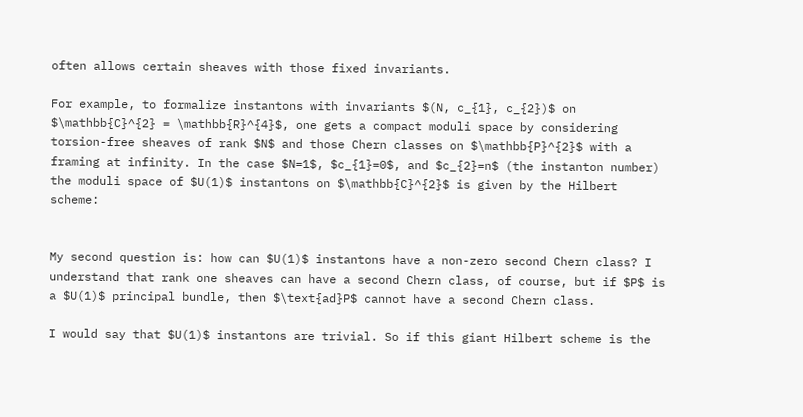often allows certain sheaves with those fixed invariants.

For example, to formalize instantons with invariants $(N, c_{1}, c_{2})$ on $\mathbb{C}^{2} = \mathbb{R}^{4}$, one gets a compact moduli space by considering torsion-free sheaves of rank $N$ and those Chern classes on $\mathbb{P}^{2}$ with a framing at infinity. In the case $N=1$, $c_{1}=0$, and $c_{2}=n$ (the instanton number) the moduli space of $U(1)$ instantons on $\mathbb{C}^{2}$ is given by the Hilbert scheme:


My second question is: how can $U(1)$ instantons have a non-zero second Chern class? I understand that rank one sheaves can have a second Chern class, of course, but if $P$ is a $U(1)$ principal bundle, then $\text{ad}P$ cannot have a second Chern class.

I would say that $U(1)$ instantons are trivial. So if this giant Hilbert scheme is the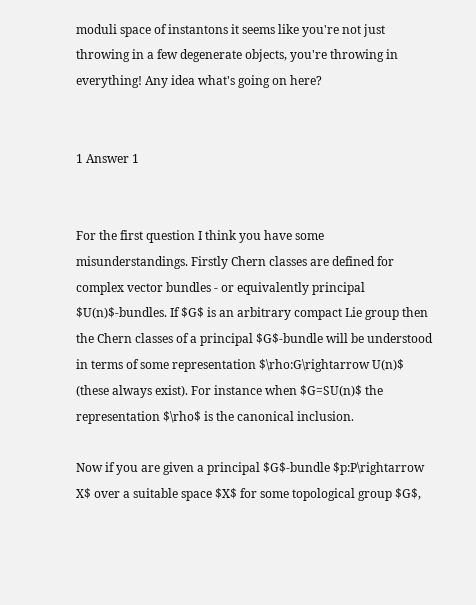moduli space of instantons it seems like you're not just throwing in a few degenerate objects, you're throwing in everything! Any idea what's going on here?


1 Answer 1


For the first question I think you have some misunderstandings. Firstly Chern classes are defined for complex vector bundles - or equivalently principal $U(n)$-bundles. If $G$ is an arbitrary compact Lie group then the Chern classes of a principal $G$-bundle will be understood in terms of some representation $\rho:G\rightarrow U(n)$ (these always exist). For instance when $G=SU(n)$ the representation $\rho$ is the canonical inclusion.

Now if you are given a principal $G$-bundle $p:P\rightarrow X$ over a suitable space $X$ for some topological group $G$,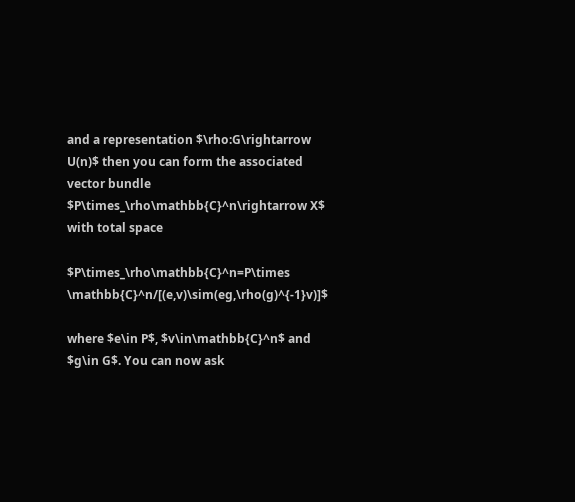and a representation $\rho:G\rightarrow U(n)$ then you can form the associated vector bundle $P\times_\rho\mathbb{C}^n\rightarrow X$ with total space

$P\times_\rho\mathbb{C}^n=P\times \mathbb{C}^n/[(e,v)\sim(eg,\rho(g)^{-1}v)]$

where $e\in P$, $v\in\mathbb{C}^n$ and $g\in G$. You can now ask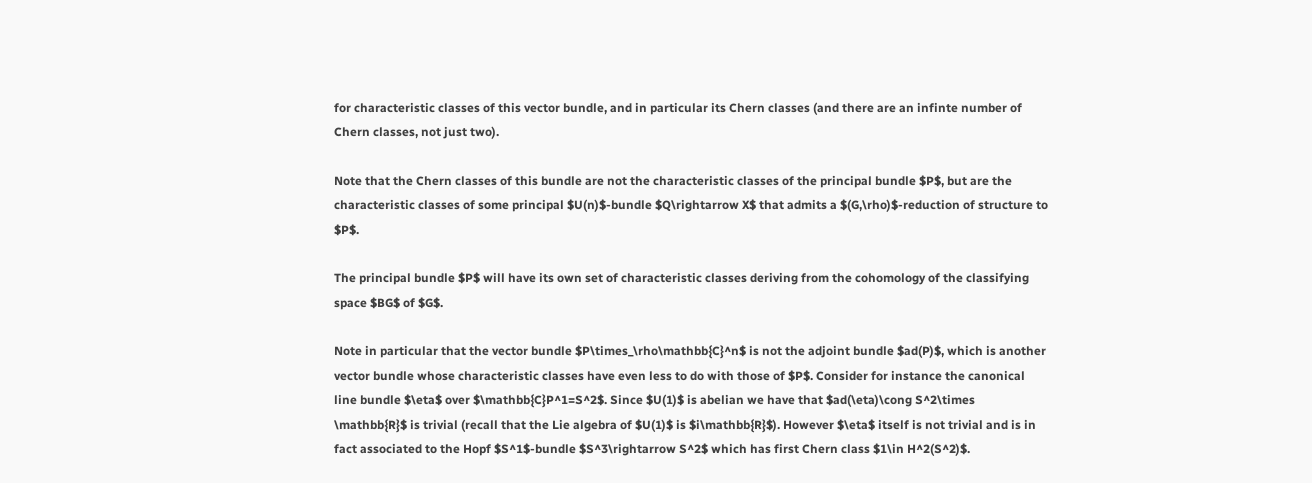for characteristic classes of this vector bundle, and in particular its Chern classes (and there are an infinte number of Chern classes, not just two).

Note that the Chern classes of this bundle are not the characteristic classes of the principal bundle $P$, but are the characteristic classes of some principal $U(n)$-bundle $Q\rightarrow X$ that admits a $(G,\rho)$-reduction of structure to $P$.

The principal bundle $P$ will have its own set of characteristic classes deriving from the cohomology of the classifying space $BG$ of $G$.

Note in particular that the vector bundle $P\times_\rho\mathbb{C}^n$ is not the adjoint bundle $ad(P)$, which is another vector bundle whose characteristic classes have even less to do with those of $P$. Consider for instance the canonical line bundle $\eta$ over $\mathbb{C}P^1=S^2$. Since $U(1)$ is abelian we have that $ad(\eta)\cong S^2\times \mathbb{R}$ is trivial (recall that the Lie algebra of $U(1)$ is $i\mathbb{R}$). However $\eta$ itself is not trivial and is in fact associated to the Hopf $S^1$-bundle $S^3\rightarrow S^2$ which has first Chern class $1\in H^2(S^2)$.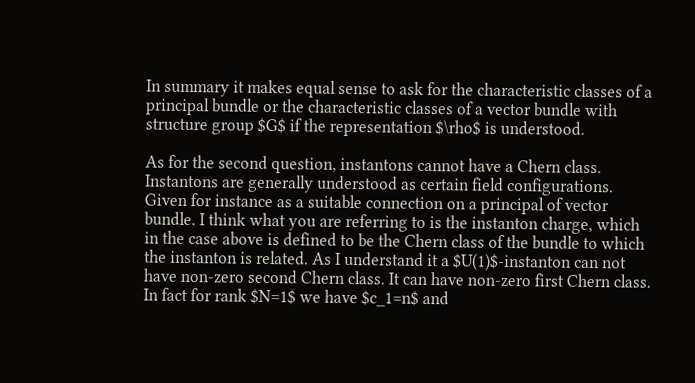In summary it makes equal sense to ask for the characteristic classes of a principal bundle or the characteristic classes of a vector bundle with structure group $G$ if the representation $\rho$ is understood.

As for the second question, instantons cannot have a Chern class. Instantons are generally understood as certain field configurations. Given for instance as a suitable connection on a principal of vector bundle. I think what you are referring to is the instanton charge, which in the case above is defined to be the Chern class of the bundle to which the instanton is related. As I understand it a $U(1)$-instanton can not have non-zero second Chern class. It can have non-zero first Chern class. In fact for rank $N=1$ we have $c_1=n$ and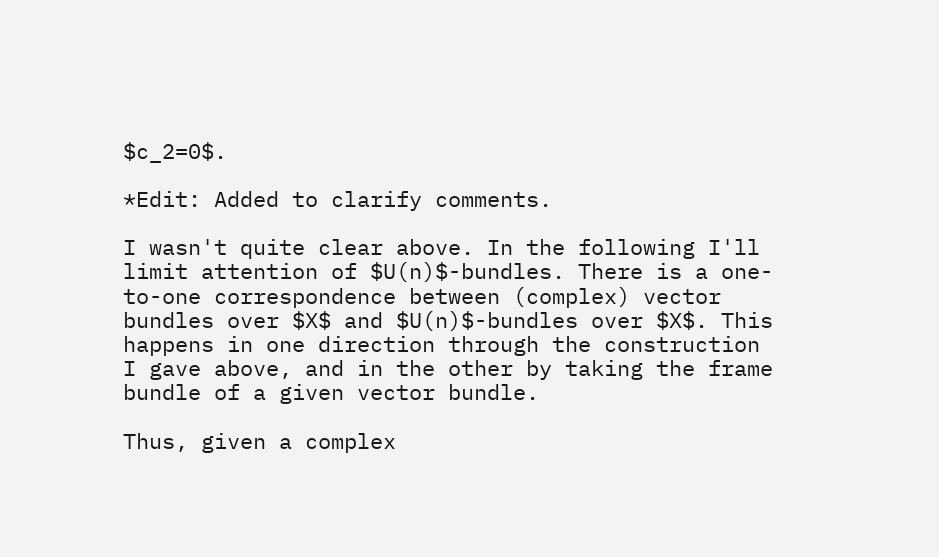$c_2=0$.

*Edit: Added to clarify comments.

I wasn't quite clear above. In the following I'll limit attention of $U(n)$-bundles. There is a one-to-one correspondence between (complex) vector bundles over $X$ and $U(n)$-bundles over $X$. This happens in one direction through the construction I gave above, and in the other by taking the frame bundle of a given vector bundle.

Thus, given a complex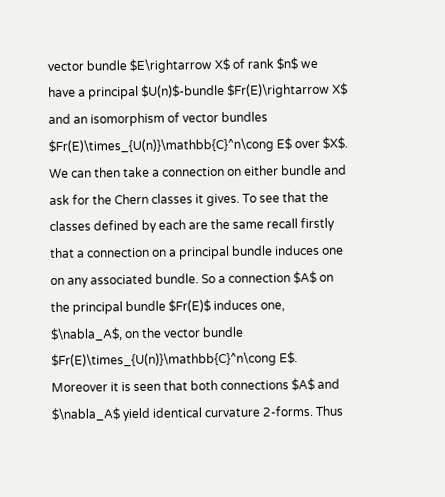vector bundle $E\rightarrow X$ of rank $n$ we have a principal $U(n)$-bundle $Fr(E)\rightarrow X$ and an isomorphism of vector bundles $Fr(E)\times_{U(n)}\mathbb{C}^n\cong E$ over $X$. We can then take a connection on either bundle and ask for the Chern classes it gives. To see that the classes defined by each are the same recall firstly that a connection on a principal bundle induces one on any associated bundle. So a connection $A$ on the principal bundle $Fr(E)$ induces one, $\nabla_A$, on the vector bundle $Fr(E)\times_{U(n)}\mathbb{C}^n\cong E$. Moreover it is seen that both connections $A$ and $\nabla_A$ yield identical curvature 2-forms. Thus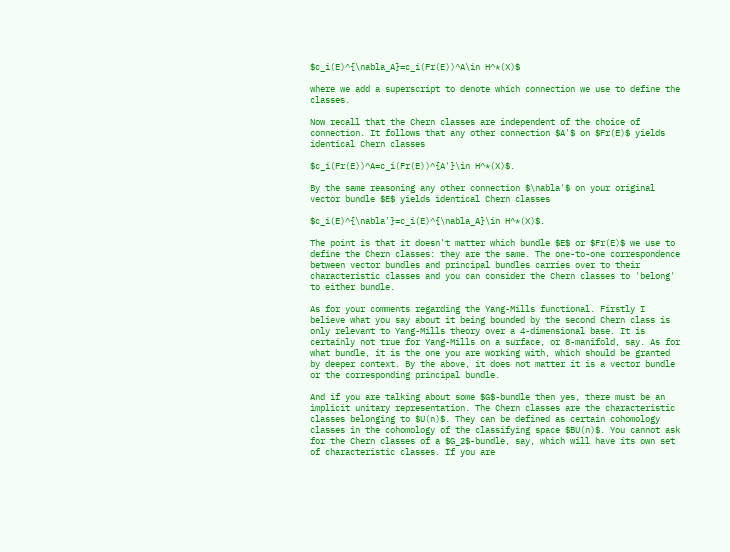$c_i(E)^{\nabla_A}=c_i(Fr(E))^A\in H^*(X)$

where we add a superscript to denote which connection we use to define the classes.

Now recall that the Chern classes are independent of the choice of connection. It follows that any other connection $A'$ on $Fr(E)$ yields identical Chern classes

$c_i(Fr(E))^A=c_i(Fr(E))^{A'}\in H^*(X)$.

By the same reasoning any other connection $\nabla'$ on your original vector bundle $E$ yields identical Chern classes

$c_i(E)^{\nabla'}=c_i(E)^{\nabla_A}\in H^*(X)$.

The point is that it doesn't matter which bundle $E$ or $Fr(E)$ we use to define the Chern classes: they are the same. The one-to-one correspondence between vector bundles and principal bundles carries over to their characteristic classes and you can consider the Chern classes to 'belong' to either bundle.

As for your comments regarding the Yang-Mills functional. Firstly I believe what you say about it being bounded by the second Chern class is only relevant to Yang-Mills theory over a 4-dimensional base. It is certainly not true for Yang-Mills on a surface, or 8-manifold, say. As for what bundle, it is the one you are working with, which should be granted by deeper context. By the above, it does not matter it is a vector bundle or the corresponding principal bundle.

And if you are talking about some $G$-bundle then yes, there must be an implicit unitary representation. The Chern classes are the characteristic classes belonging to $U(n)$. They can be defined as certain cohomology classes in the cohomology of the classifying space $BU(n)$. You cannot ask for the Chern classes of a $G_2$-bundle, say, which will have its own set of characteristic classes. If you are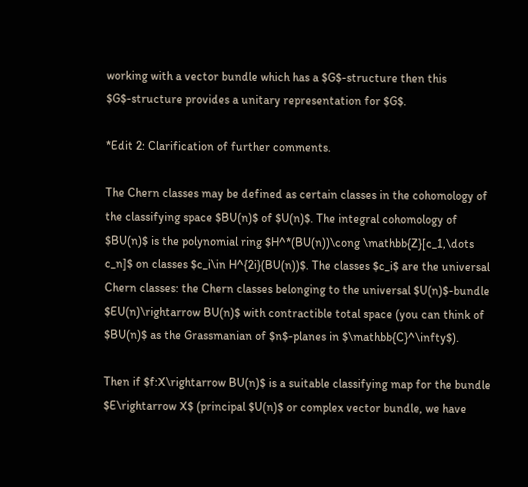working with a vector bundle which has a $G$-structure then this $G$-structure provides a unitary representation for $G$.

*Edit 2: Clarification of further comments.

The Chern classes may be defined as certain classes in the cohomology of the classifying space $BU(n)$ of $U(n)$. The integral cohomology of $BU(n)$ is the polynomial ring $H^*(BU(n))\cong \mathbb{Z}[c_1,\dots c_n]$ on classes $c_i\in H^{2i}(BU(n))$. The classes $c_i$ are the universal Chern classes: the Chern classes belonging to the universal $U(n)$-bundle $EU(n)\rightarrow BU(n)$ with contractible total space (you can think of $BU(n)$ as the Grassmanian of $n$-planes in $\mathbb{C}^\infty$).

Then if $f:X\rightarrow BU(n)$ is a suitable classifying map for the bundle $E\rightarrow X$ (principal $U(n)$ or complex vector bundle, we have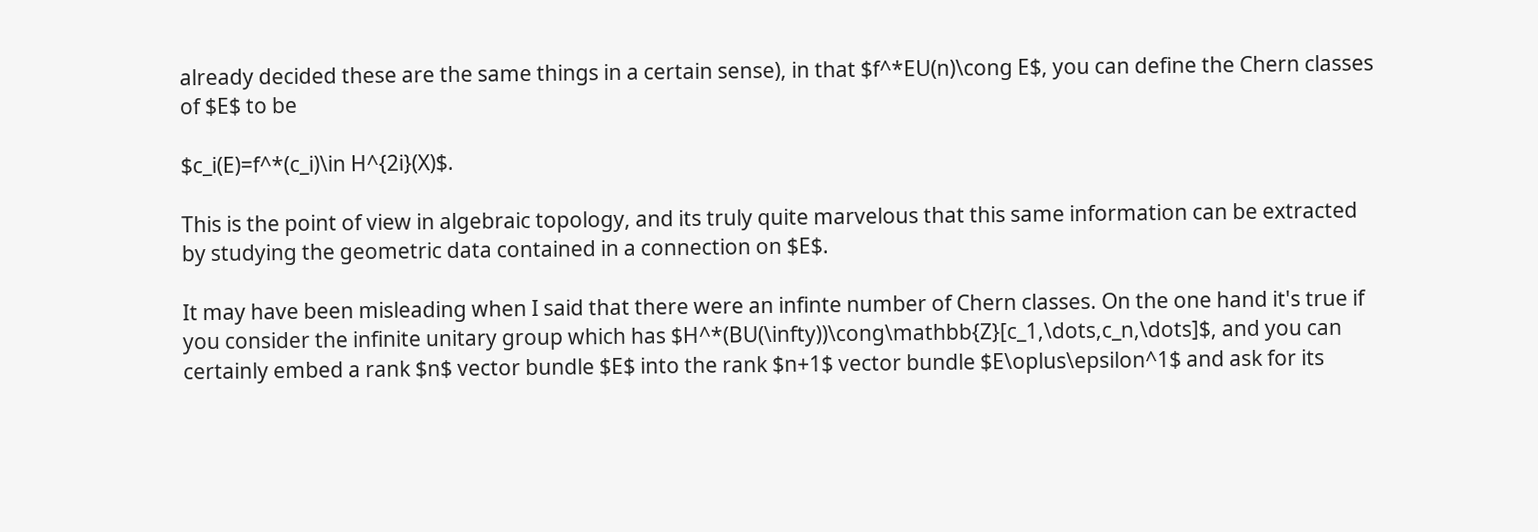already decided these are the same things in a certain sense), in that $f^*EU(n)\cong E$, you can define the Chern classes of $E$ to be

$c_i(E)=f^*(c_i)\in H^{2i}(X)$.

This is the point of view in algebraic topology, and its truly quite marvelous that this same information can be extracted by studying the geometric data contained in a connection on $E$.

It may have been misleading when I said that there were an infinte number of Chern classes. On the one hand it's true if you consider the infinite unitary group which has $H^*(BU(\infty))\cong\mathbb{Z}[c_1,\dots,c_n,\dots]$, and you can certainly embed a rank $n$ vector bundle $E$ into the rank $n+1$ vector bundle $E\oplus\epsilon^1$ and ask for its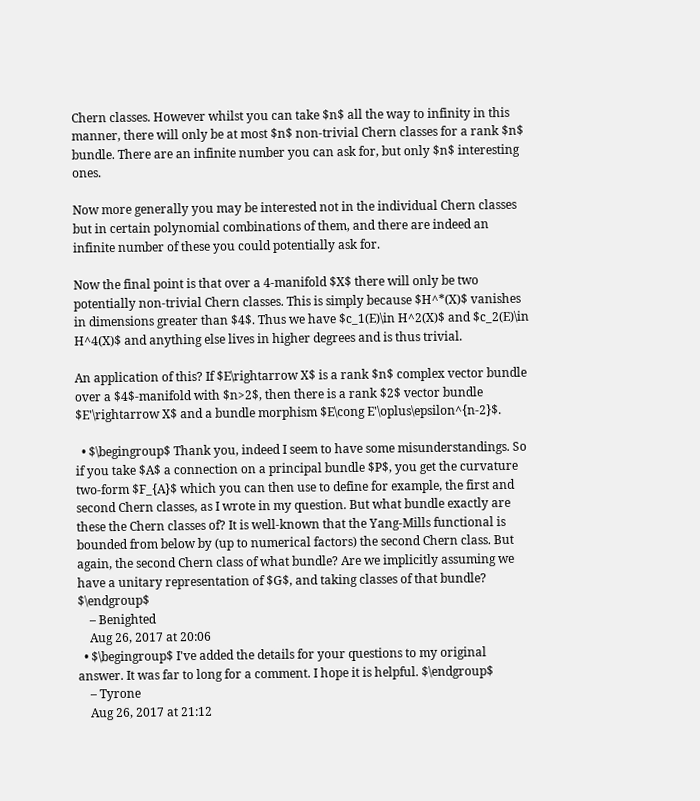Chern classes. However whilst you can take $n$ all the way to infinity in this manner, there will only be at most $n$ non-trivial Chern classes for a rank $n$ bundle. There are an infinite number you can ask for, but only $n$ interesting ones.

Now more generally you may be interested not in the individual Chern classes but in certain polynomial combinations of them, and there are indeed an infinite number of these you could potentially ask for.

Now the final point is that over a 4-manifold $X$ there will only be two potentially non-trivial Chern classes. This is simply because $H^*(X)$ vanishes in dimensions greater than $4$. Thus we have $c_1(E)\in H^2(X)$ and $c_2(E)\in H^4(X)$ and anything else lives in higher degrees and is thus trivial.

An application of this? If $E\rightarrow X$ is a rank $n$ complex vector bundle over a $4$-manifold with $n>2$, then there is a rank $2$ vector bundle $E'\rightarrow X$ and a bundle morphism $E\cong E'\oplus\epsilon^{n-2}$.

  • $\begingroup$ Thank you, indeed I seem to have some misunderstandings. So if you take $A$ a connection on a principal bundle $P$, you get the curvature two-form $F_{A}$ which you can then use to define for example, the first and second Chern classes, as I wrote in my question. But what bundle exactly are these the Chern classes of? It is well-known that the Yang-Mills functional is bounded from below by (up to numerical factors) the second Chern class. But again, the second Chern class of what bundle? Are we implicitly assuming we have a unitary representation of $G$, and taking classes of that bundle? $\endgroup$
    – Benighted
    Aug 26, 2017 at 20:06
  • $\begingroup$ I've added the details for your questions to my original answer. It was far to long for a comment. I hope it is helpful. $\endgroup$
    – Tyrone
    Aug 26, 2017 at 21:12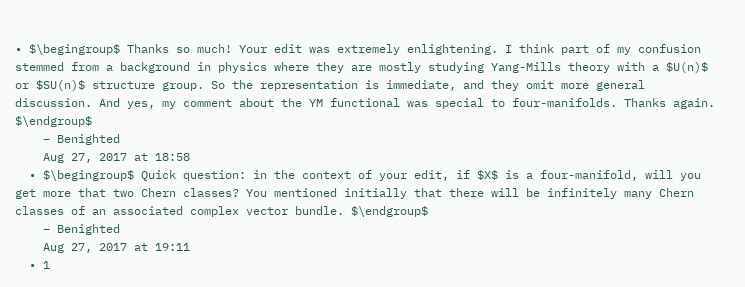• $\begingroup$ Thanks so much! Your edit was extremely enlightening. I think part of my confusion stemmed from a background in physics where they are mostly studying Yang-Mills theory with a $U(n)$ or $SU(n)$ structure group. So the representation is immediate, and they omit more general discussion. And yes, my comment about the YM functional was special to four-manifolds. Thanks again. $\endgroup$
    – Benighted
    Aug 27, 2017 at 18:58
  • $\begingroup$ Quick question: in the context of your edit, if $X$ is a four-manifold, will you get more that two Chern classes? You mentioned initially that there will be infinitely many Chern classes of an associated complex vector bundle. $\endgroup$
    – Benighted
    Aug 27, 2017 at 19:11
  • 1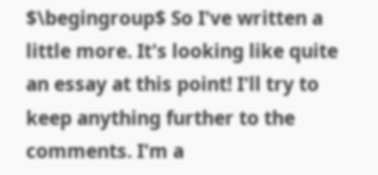$\begingroup$ So I've written a little more. It's looking like quite an essay at this point! I'll try to keep anything further to the comments. I'm a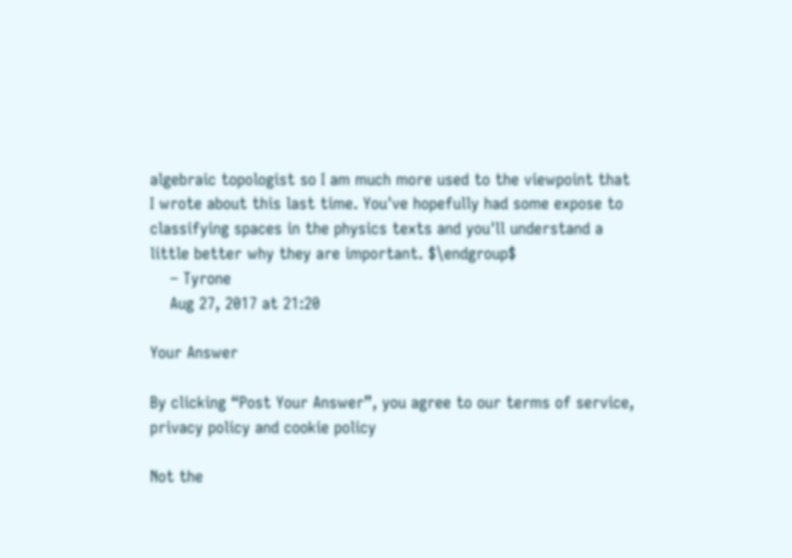algebraic topologist so I am much more used to the viewpoint that I wrote about this last time. You've hopefully had some expose to classifying spaces in the physics texts and you'll understand a little better why they are important. $\endgroup$
    – Tyrone
    Aug 27, 2017 at 21:20

Your Answer

By clicking “Post Your Answer”, you agree to our terms of service, privacy policy and cookie policy

Not the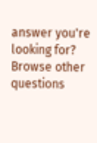answer you're looking for? Browse other questions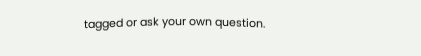tagged or ask your own question.